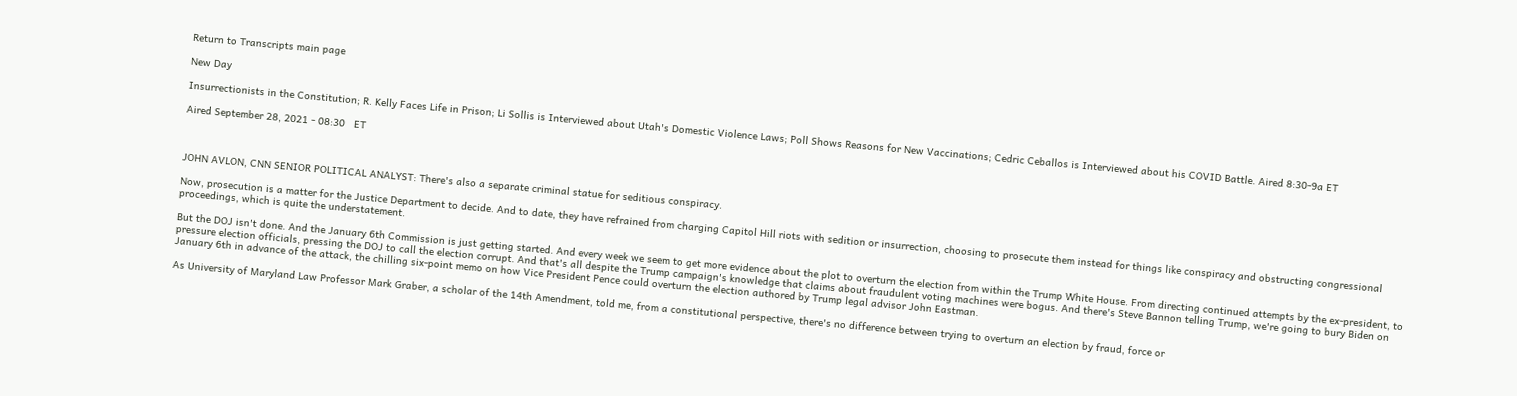Return to Transcripts main page

New Day

Insurrectionists in the Constitution; R. Kelly Faces Life in Prison; Li Sollis is Interviewed about Utah's Domestic Violence Laws; Poll Shows Reasons for New Vaccinations; Cedric Ceballos is Interviewed about his COVID Battle. Aired 8:30-9a ET

Aired September 28, 2021 - 08:30   ET



JOHN AVLON, CNN SENIOR POLITICAL ANALYST: There's also a separate criminal statue for seditious conspiracy.

Now, prosecution is a matter for the Justice Department to decide. And to date, they have refrained from charging Capitol Hill riots with sedition or insurrection, choosing to prosecute them instead for things like conspiracy and obstructing congressional proceedings, which is quite the understatement.

But the DOJ isn't done. And the January 6th Commission is just getting started. And every week we seem to get more evidence about the plot to overturn the election from within the Trump White House. From directing continued attempts by the ex-president, to pressure election officials, pressing the DOJ to call the election corrupt. And that's all despite the Trump campaign's knowledge that claims about fraudulent voting machines were bogus. And there's Steve Bannon telling Trump, we're going to bury Biden on January 6th in advance of the attack, the chilling six-point memo on how Vice President Pence could overturn the election authored by Trump legal advisor John Eastman.

As University of Maryland Law Professor Mark Graber, a scholar of the 14th Amendment, told me, from a constitutional perspective, there's no difference between trying to overturn an election by fraud, force or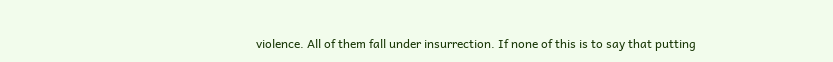violence. All of them fall under insurrection. If none of this is to say that putting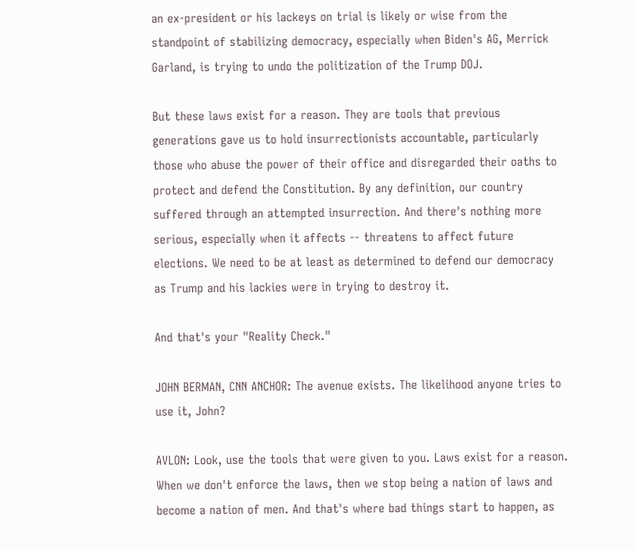an ex-president or his lackeys on trial is likely or wise from the standpoint of stabilizing democracy, especially when Biden's AG, Merrick Garland, is trying to undo the politization of the Trump DOJ.

But these laws exist for a reason. They are tools that previous generations gave us to hold insurrectionists accountable, particularly those who abuse the power of their office and disregarded their oaths to protect and defend the Constitution. By any definition, our country suffered through an attempted insurrection. And there's nothing more serious, especially when it affects -- threatens to affect future elections. We need to be at least as determined to defend our democracy as Trump and his lackies were in trying to destroy it.

And that's your "Reality Check."

JOHN BERMAN, CNN ANCHOR: The avenue exists. The likelihood anyone tries to use it, John?

AVLON: Look, use the tools that were given to you. Laws exist for a reason. When we don't enforce the laws, then we stop being a nation of laws and become a nation of men. And that's where bad things start to happen, as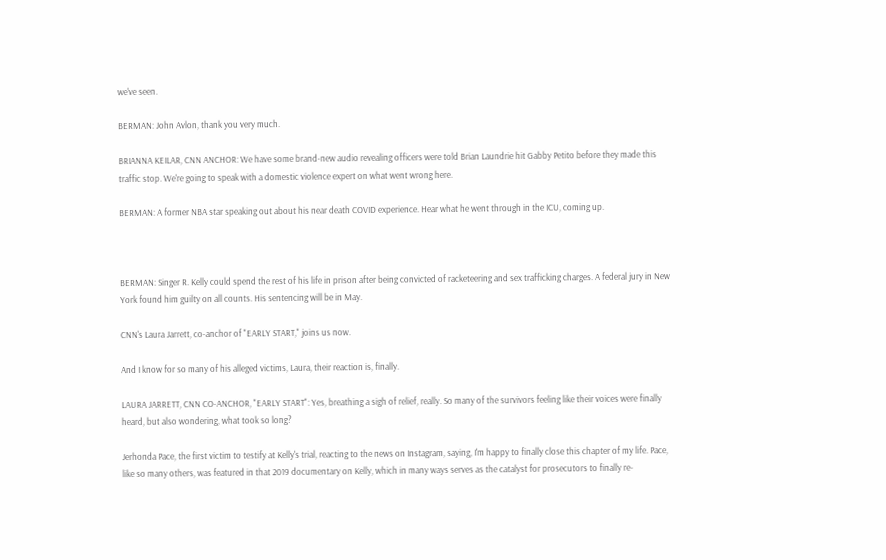we've seen.

BERMAN: John Avlon, thank you very much.

BRIANNA KEILAR, CNN ANCHOR: We have some brand-new audio revealing officers were told Brian Laundrie hit Gabby Petito before they made this traffic stop. We're going to speak with a domestic violence expert on what went wrong here.

BERMAN: A former NBA star speaking out about his near death COVID experience. Hear what he went through in the ICU, coming up.



BERMAN: Singer R. Kelly could spend the rest of his life in prison after being convicted of racketeering and sex trafficking charges. A federal jury in New York found him guilty on all counts. His sentencing will be in May.

CNN's Laura Jarrett, co-anchor of "EARLY START," joins us now.

And I know for so many of his alleged victims, Laura, their reaction is, finally.

LAURA JARRETT, CNN CO-ANCHOR, "EARLY START": Yes, breathing a sigh of relief, really. So many of the survivors feeling like their voices were finally heard, but also wondering, what took so long?

Jerhonda Pace, the first victim to testify at Kelly's trial, reacting to the news on Instagram, saying, I'm happy to finally close this chapter of my life. Pace, like so many others, was featured in that 2019 documentary on Kelly, which in many ways serves as the catalyst for prosecutors to finally re-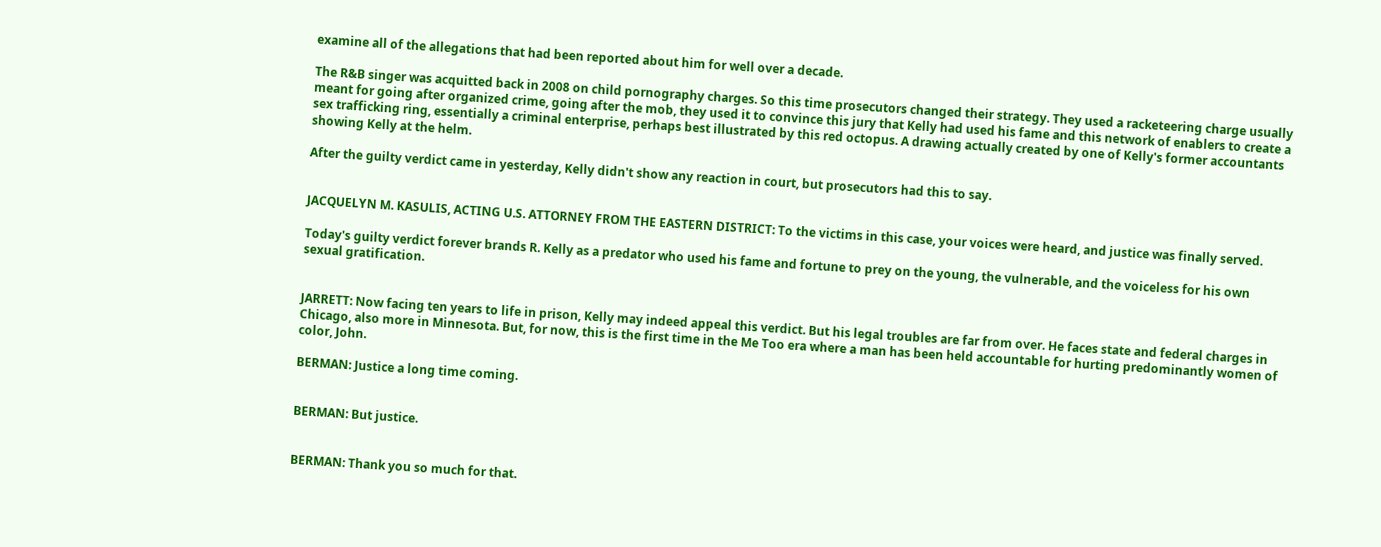examine all of the allegations that had been reported about him for well over a decade.

The R&B singer was acquitted back in 2008 on child pornography charges. So this time prosecutors changed their strategy. They used a racketeering charge usually meant for going after organized crime, going after the mob, they used it to convince this jury that Kelly had used his fame and this network of enablers to create a sex trafficking ring, essentially a criminal enterprise, perhaps best illustrated by this red octopus. A drawing actually created by one of Kelly's former accountants showing Kelly at the helm.

After the guilty verdict came in yesterday, Kelly didn't show any reaction in court, but prosecutors had this to say.


JACQUELYN M. KASULIS, ACTING U.S. ATTORNEY FROM THE EASTERN DISTRICT: To the victims in this case, your voices were heard, and justice was finally served.

Today's guilty verdict forever brands R. Kelly as a predator who used his fame and fortune to prey on the young, the vulnerable, and the voiceless for his own sexual gratification.


JARRETT: Now facing ten years to life in prison, Kelly may indeed appeal this verdict. But his legal troubles are far from over. He faces state and federal charges in Chicago, also more in Minnesota. But, for now, this is the first time in the Me Too era where a man has been held accountable for hurting predominantly women of color, John.

BERMAN: Justice a long time coming.


BERMAN: But justice.


BERMAN: Thank you so much for that.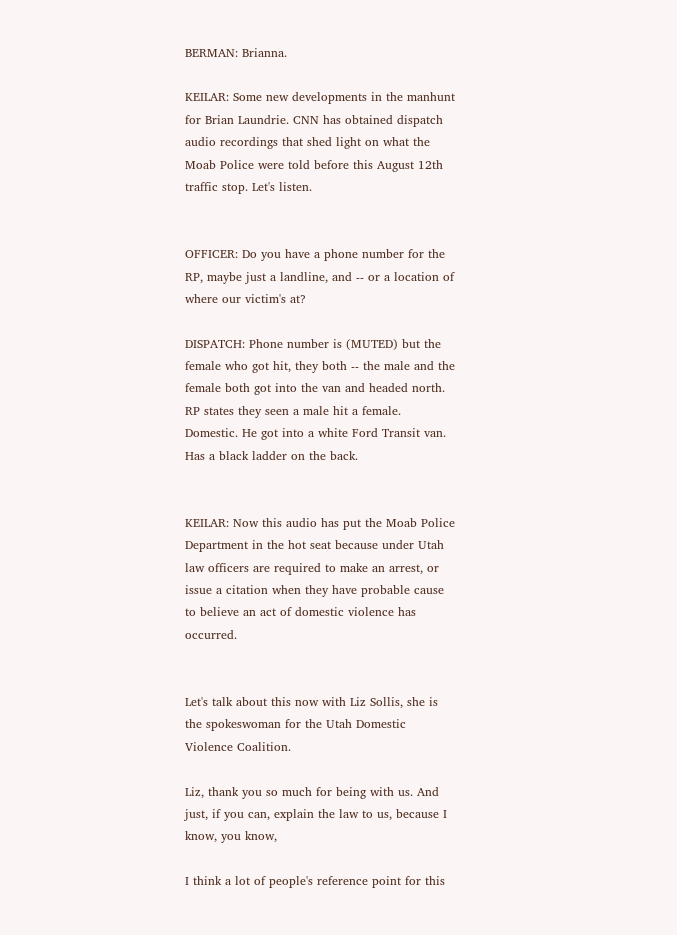BERMAN: Brianna.

KEILAR: Some new developments in the manhunt for Brian Laundrie. CNN has obtained dispatch audio recordings that shed light on what the Moab Police were told before this August 12th traffic stop. Let's listen.


OFFICER: Do you have a phone number for the RP, maybe just a landline, and -- or a location of where our victim's at?

DISPATCH: Phone number is (MUTED) but the female who got hit, they both -- the male and the female both got into the van and headed north. RP states they seen a male hit a female. Domestic. He got into a white Ford Transit van. Has a black ladder on the back.


KEILAR: Now this audio has put the Moab Police Department in the hot seat because under Utah law officers are required to make an arrest, or issue a citation when they have probable cause to believe an act of domestic violence has occurred.


Let's talk about this now with Liz Sollis, she is the spokeswoman for the Utah Domestic Violence Coalition.

Liz, thank you so much for being with us. And just, if you can, explain the law to us, because I know, you know,

I think a lot of people's reference point for this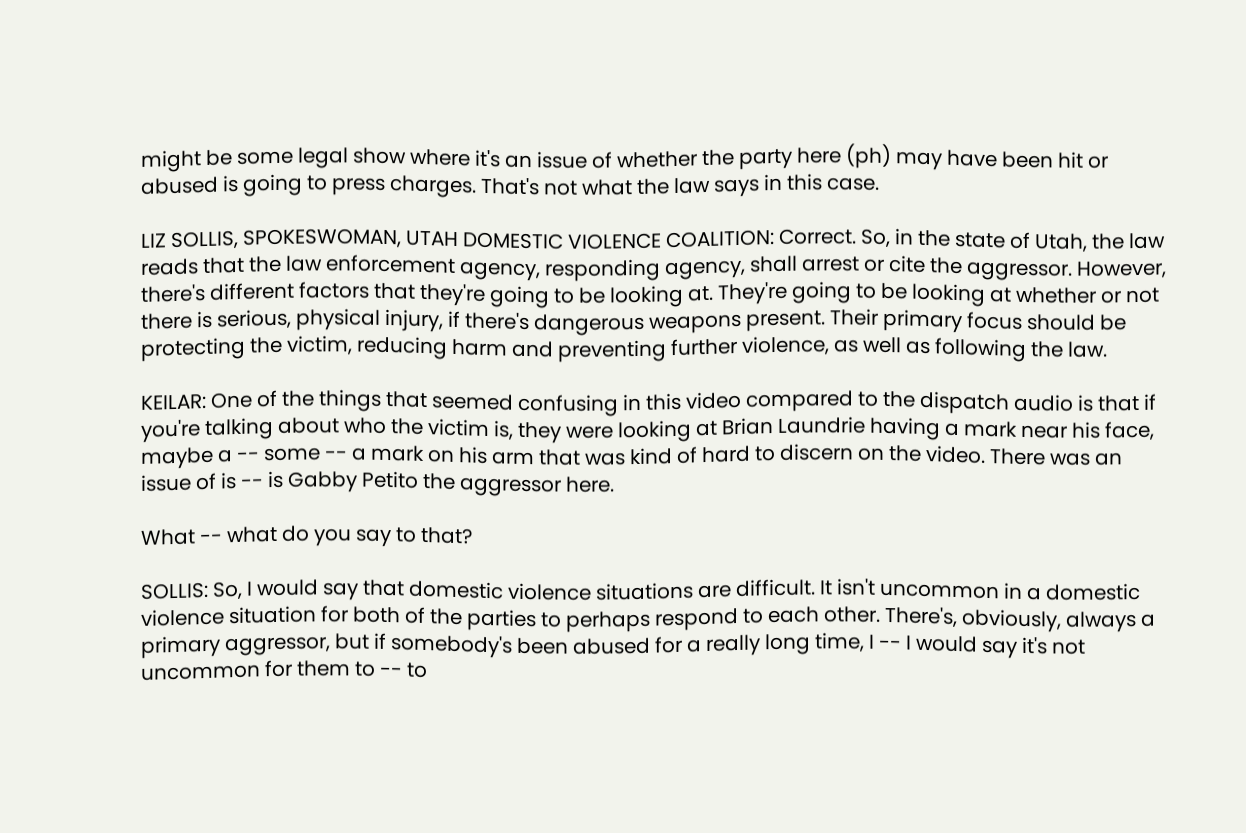might be some legal show where it's an issue of whether the party here (ph) may have been hit or abused is going to press charges. That's not what the law says in this case.

LIZ SOLLIS, SPOKESWOMAN, UTAH DOMESTIC VIOLENCE COALITION: Correct. So, in the state of Utah, the law reads that the law enforcement agency, responding agency, shall arrest or cite the aggressor. However, there's different factors that they're going to be looking at. They're going to be looking at whether or not there is serious, physical injury, if there's dangerous weapons present. Their primary focus should be protecting the victim, reducing harm and preventing further violence, as well as following the law.

KEILAR: One of the things that seemed confusing in this video compared to the dispatch audio is that if you're talking about who the victim is, they were looking at Brian Laundrie having a mark near his face, maybe a -- some -- a mark on his arm that was kind of hard to discern on the video. There was an issue of is -- is Gabby Petito the aggressor here.

What -- what do you say to that?

SOLLIS: So, I would say that domestic violence situations are difficult. It isn't uncommon in a domestic violence situation for both of the parties to perhaps respond to each other. There's, obviously, always a primary aggressor, but if somebody's been abused for a really long time, I -- I would say it's not uncommon for them to -- to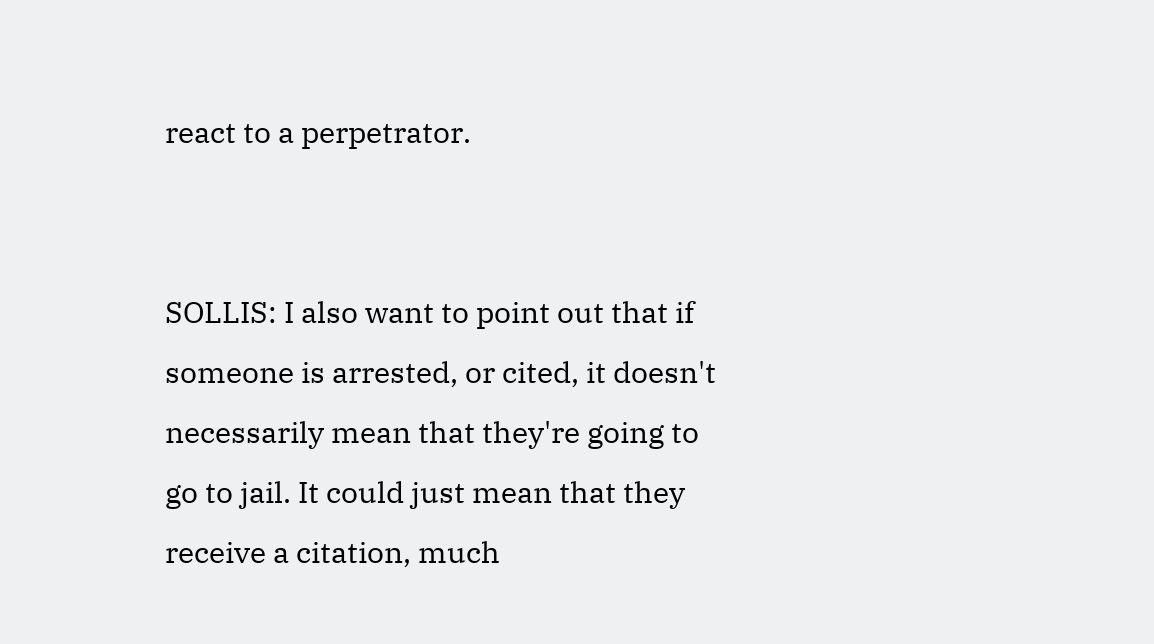react to a perpetrator.


SOLLIS: I also want to point out that if someone is arrested, or cited, it doesn't necessarily mean that they're going to go to jail. It could just mean that they receive a citation, much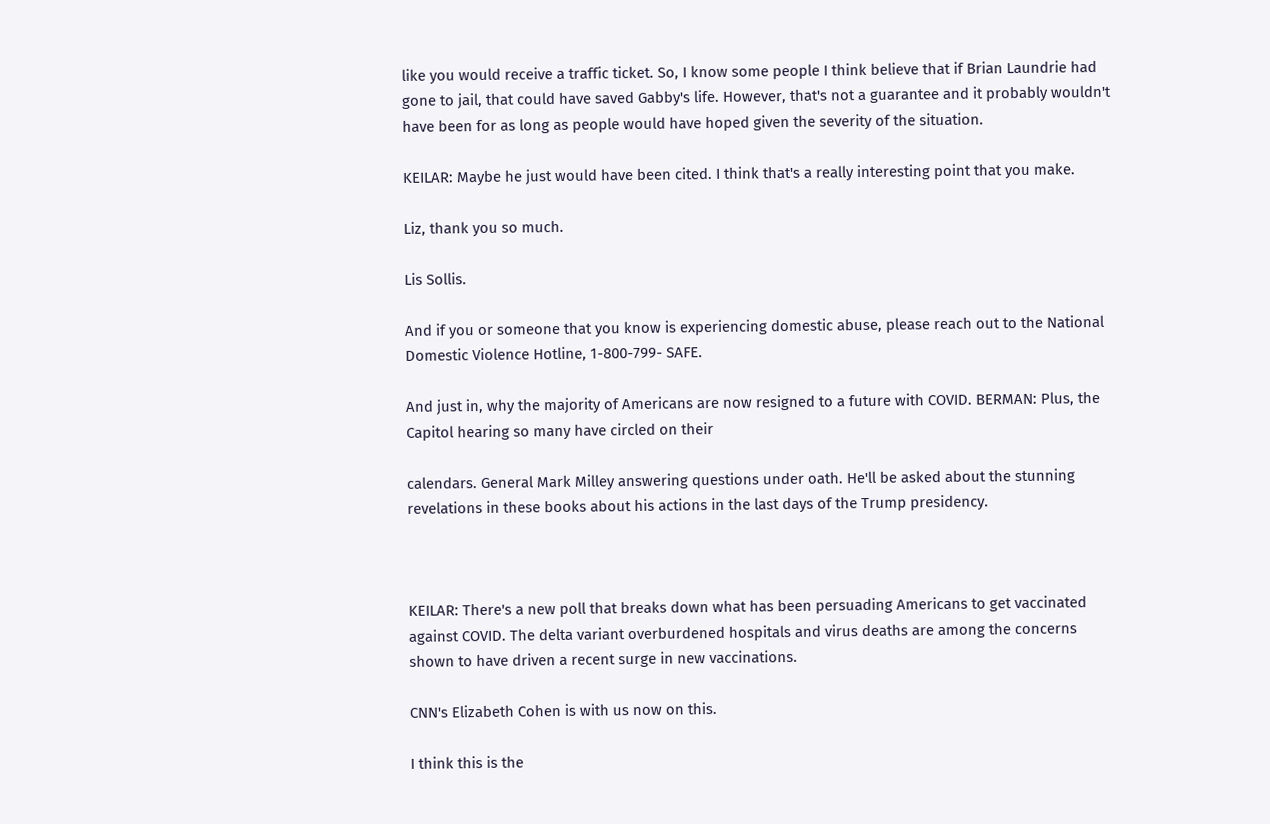like you would receive a traffic ticket. So, I know some people I think believe that if Brian Laundrie had gone to jail, that could have saved Gabby's life. However, that's not a guarantee and it probably wouldn't have been for as long as people would have hoped given the severity of the situation.

KEILAR: Maybe he just would have been cited. I think that's a really interesting point that you make.

Liz, thank you so much.

Lis Sollis.

And if you or someone that you know is experiencing domestic abuse, please reach out to the National Domestic Violence Hotline, 1-800-799- SAFE.

And just in, why the majority of Americans are now resigned to a future with COVID. BERMAN: Plus, the Capitol hearing so many have circled on their

calendars. General Mark Milley answering questions under oath. He'll be asked about the stunning revelations in these books about his actions in the last days of the Trump presidency.



KEILAR: There's a new poll that breaks down what has been persuading Americans to get vaccinated against COVID. The delta variant overburdened hospitals and virus deaths are among the concerns shown to have driven a recent surge in new vaccinations.

CNN's Elizabeth Cohen is with us now on this.

I think this is the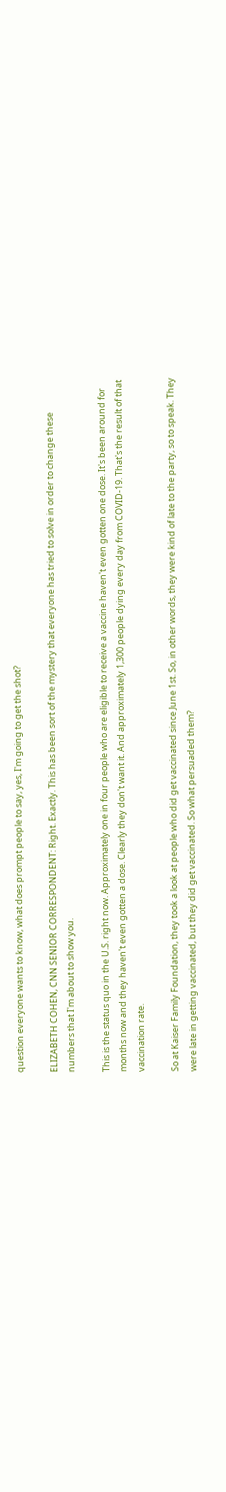question everyone wants to know, what does prompt people to say, yes, I'm going to get the shot?

ELIZABETH COHEN, CNN SENIOR CORRESPONDENT: Right. Exactly. This has been sort of the mystery that everyone has tried to solve in order to change these numbers that I'm about to show you.

This is the status quo in the U.S. right now. Approximately one in four people who are eligible to receive a vaccine haven't even gotten one dose. It's been around for months now and they haven't even gotten a dose. Clearly they don't want it. And approximately 1,300 people dying every day from COVID-19. That's the result of that vaccination rate.

So at Kaiser Family Foundation, they took a look at people who did get vaccinated since June 1st. So, in other words, they were kind of late to the party, so to speak. They were late in getting vaccinated, but they did get vaccinated. So what persuaded them?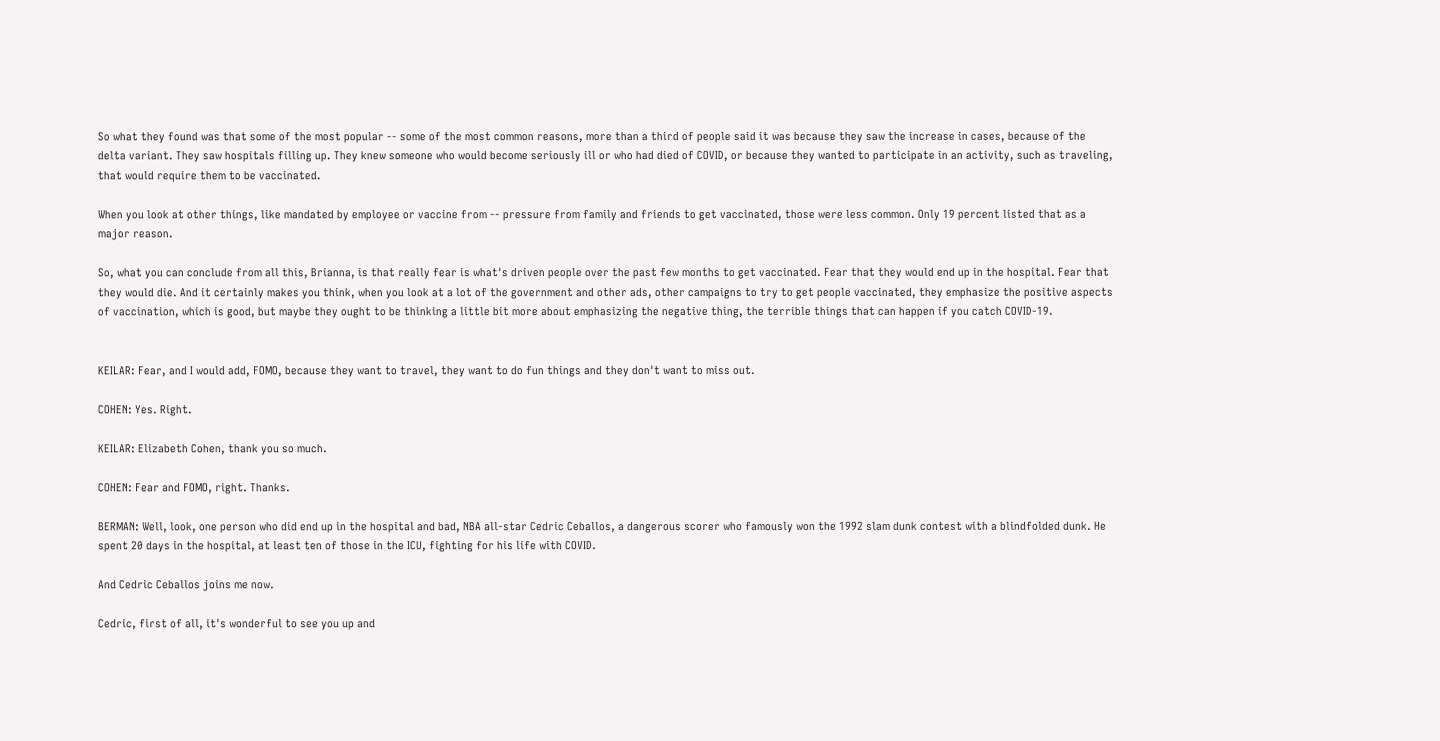So what they found was that some of the most popular -- some of the most common reasons, more than a third of people said it was because they saw the increase in cases, because of the delta variant. They saw hospitals filling up. They knew someone who would become seriously ill or who had died of COVID, or because they wanted to participate in an activity, such as traveling, that would require them to be vaccinated.

When you look at other things, like mandated by employee or vaccine from -- pressure from family and friends to get vaccinated, those were less common. Only 19 percent listed that as a major reason.

So, what you can conclude from all this, Brianna, is that really fear is what's driven people over the past few months to get vaccinated. Fear that they would end up in the hospital. Fear that they would die. And it certainly makes you think, when you look at a lot of the government and other ads, other campaigns to try to get people vaccinated, they emphasize the positive aspects of vaccination, which is good, but maybe they ought to be thinking a little bit more about emphasizing the negative thing, the terrible things that can happen if you catch COVID-19.


KEILAR: Fear, and I would add, FOMO, because they want to travel, they want to do fun things and they don't want to miss out.

COHEN: Yes. Right.

KEILAR: Elizabeth Cohen, thank you so much.

COHEN: Fear and FOMO, right. Thanks.

BERMAN: Well, look, one person who did end up in the hospital and bad, NBA all-star Cedric Ceballos, a dangerous scorer who famously won the 1992 slam dunk contest with a blindfolded dunk. He spent 20 days in the hospital, at least ten of those in the ICU, fighting for his life with COVID.

And Cedric Ceballos joins me now.

Cedric, first of all, it's wonderful to see you up and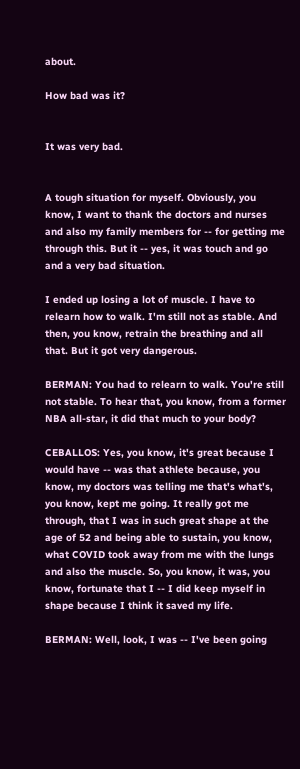about.

How bad was it?


It was very bad.


A tough situation for myself. Obviously, you know, I want to thank the doctors and nurses and also my family members for -- for getting me through this. But it -- yes, it was touch and go and a very bad situation.

I ended up losing a lot of muscle. I have to relearn how to walk. I'm still not as stable. And then, you know, retrain the breathing and all that. But it got very dangerous.

BERMAN: You had to relearn to walk. You're still not stable. To hear that, you know, from a former NBA all-star, it did that much to your body?

CEBALLOS: Yes, you know, it's great because I would have -- was that athlete because, you know, my doctors was telling me that's what's, you know, kept me going. It really got me through, that I was in such great shape at the age of 52 and being able to sustain, you know, what COVID took away from me with the lungs and also the muscle. So, you know, it was, you know, fortunate that I -- I did keep myself in shape because I think it saved my life.

BERMAN: Well, look, I was -- I've been going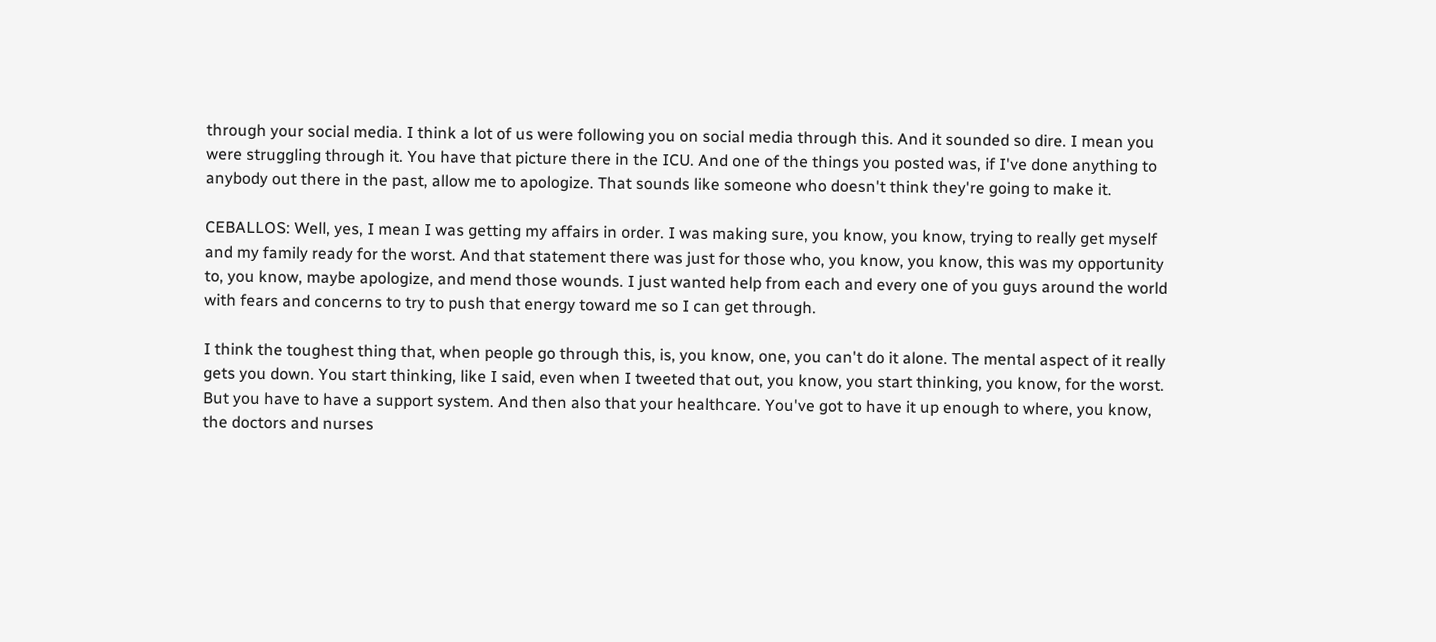through your social media. I think a lot of us were following you on social media through this. And it sounded so dire. I mean you were struggling through it. You have that picture there in the ICU. And one of the things you posted was, if I've done anything to anybody out there in the past, allow me to apologize. That sounds like someone who doesn't think they're going to make it.

CEBALLOS: Well, yes, I mean I was getting my affairs in order. I was making sure, you know, you know, trying to really get myself and my family ready for the worst. And that statement there was just for those who, you know, you know, this was my opportunity to, you know, maybe apologize, and mend those wounds. I just wanted help from each and every one of you guys around the world with fears and concerns to try to push that energy toward me so I can get through.

I think the toughest thing that, when people go through this, is, you know, one, you can't do it alone. The mental aspect of it really gets you down. You start thinking, like I said, even when I tweeted that out, you know, you start thinking, you know, for the worst. But you have to have a support system. And then also that your healthcare. You've got to have it up enough to where, you know, the doctors and nurses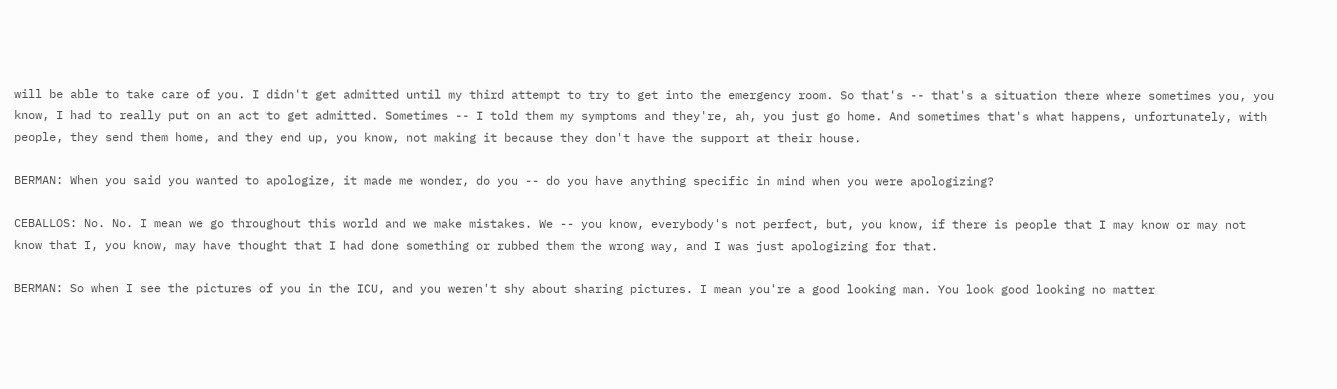will be able to take care of you. I didn't get admitted until my third attempt to try to get into the emergency room. So that's -- that's a situation there where sometimes you, you know, I had to really put on an act to get admitted. Sometimes -- I told them my symptoms and they're, ah, you just go home. And sometimes that's what happens, unfortunately, with people, they send them home, and they end up, you know, not making it because they don't have the support at their house.

BERMAN: When you said you wanted to apologize, it made me wonder, do you -- do you have anything specific in mind when you were apologizing?

CEBALLOS: No. No. I mean we go throughout this world and we make mistakes. We -- you know, everybody's not perfect, but, you know, if there is people that I may know or may not know that I, you know, may have thought that I had done something or rubbed them the wrong way, and I was just apologizing for that.

BERMAN: So when I see the pictures of you in the ICU, and you weren't shy about sharing pictures. I mean you're a good looking man. You look good looking no matter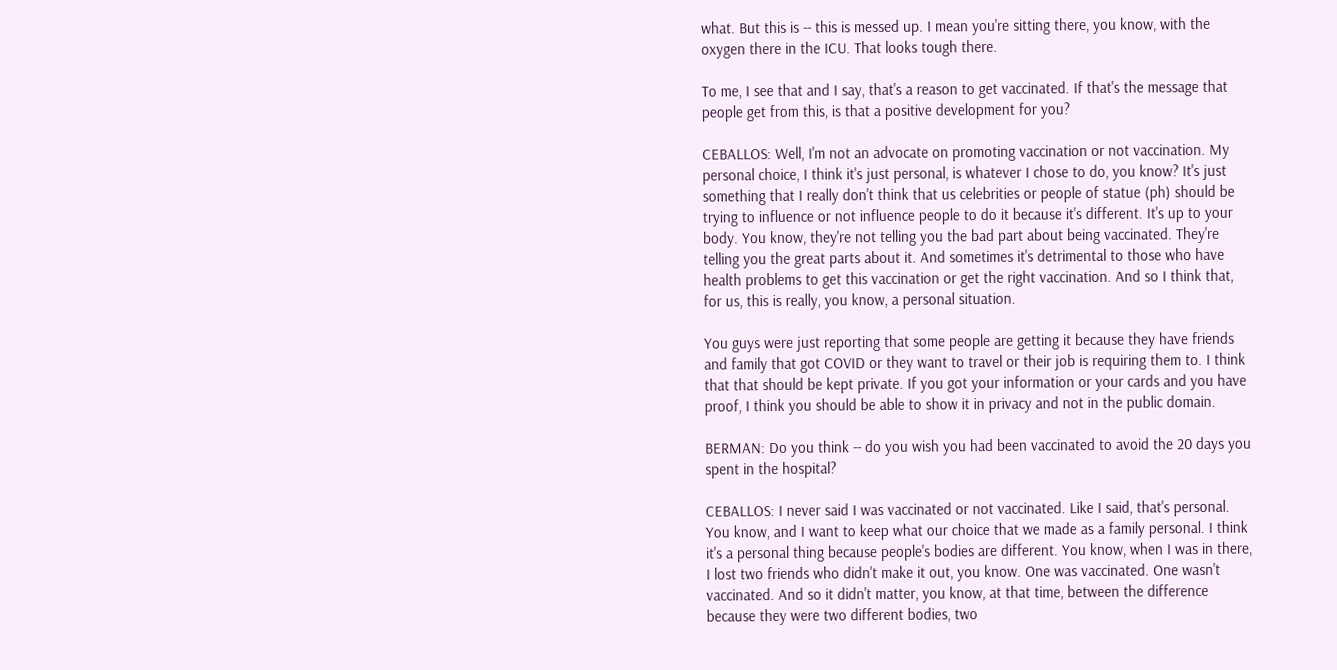what. But this is -- this is messed up. I mean you're sitting there, you know, with the oxygen there in the ICU. That looks tough there.

To me, I see that and I say, that's a reason to get vaccinated. If that's the message that people get from this, is that a positive development for you?

CEBALLOS: Well, I'm not an advocate on promoting vaccination or not vaccination. My personal choice, I think it's just personal, is whatever I chose to do, you know? It's just something that I really don't think that us celebrities or people of statue (ph) should be trying to influence or not influence people to do it because it's different. It's up to your body. You know, they're not telling you the bad part about being vaccinated. They're telling you the great parts about it. And sometimes it's detrimental to those who have health problems to get this vaccination or get the right vaccination. And so I think that, for us, this is really, you know, a personal situation.

You guys were just reporting that some people are getting it because they have friends and family that got COVID or they want to travel or their job is requiring them to. I think that that should be kept private. If you got your information or your cards and you have proof, I think you should be able to show it in privacy and not in the public domain.

BERMAN: Do you think -- do you wish you had been vaccinated to avoid the 20 days you spent in the hospital?

CEBALLOS: I never said I was vaccinated or not vaccinated. Like I said, that's personal. You know, and I want to keep what our choice that we made as a family personal. I think it's a personal thing because people's bodies are different. You know, when I was in there, I lost two friends who didn't make it out, you know. One was vaccinated. One wasn't vaccinated. And so it didn't matter, you know, at that time, between the difference because they were two different bodies, two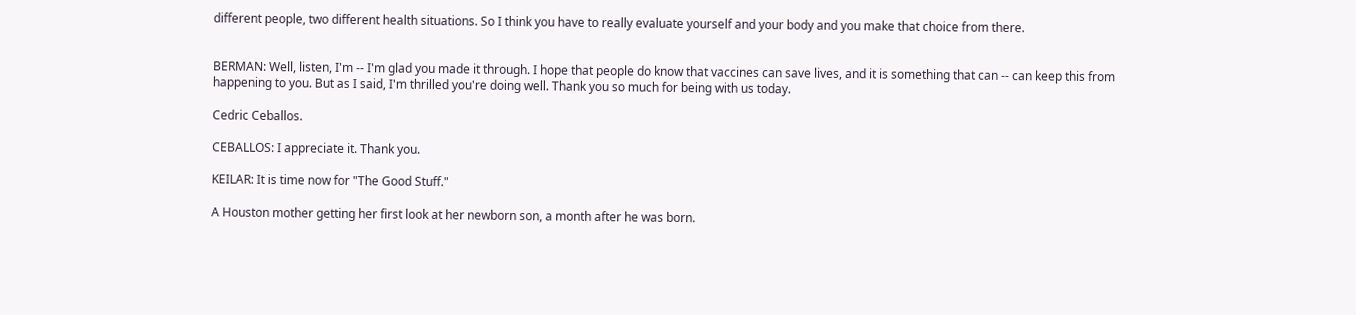different people, two different health situations. So I think you have to really evaluate yourself and your body and you make that choice from there.


BERMAN: Well, listen, I'm -- I'm glad you made it through. I hope that people do know that vaccines can save lives, and it is something that can -- can keep this from happening to you. But as I said, I'm thrilled you're doing well. Thank you so much for being with us today.

Cedric Ceballos.

CEBALLOS: I appreciate it. Thank you.

KEILAR: It is time now for "The Good Stuff."

A Houston mother getting her first look at her newborn son, a month after he was born.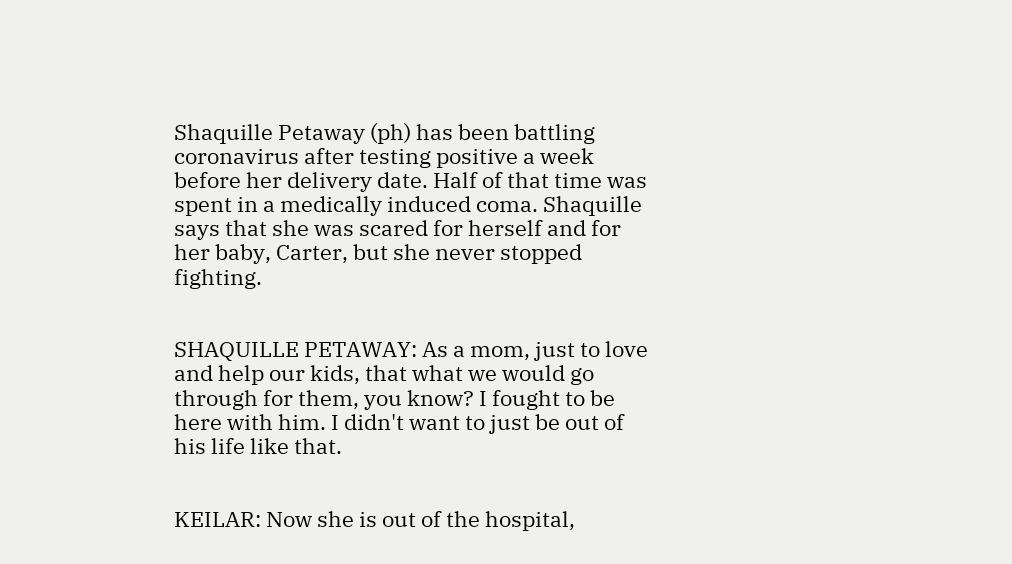Shaquille Petaway (ph) has been battling coronavirus after testing positive a week before her delivery date. Half of that time was spent in a medically induced coma. Shaquille says that she was scared for herself and for her baby, Carter, but she never stopped fighting.


SHAQUILLE PETAWAY: As a mom, just to love and help our kids, that what we would go through for them, you know? I fought to be here with him. I didn't want to just be out of his life like that.


KEILAR: Now she is out of the hospital,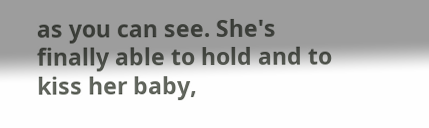as you can see. She's finally able to hold and to kiss her baby,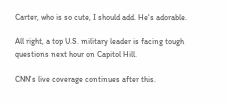Carter, who is so cute, I should add. He's adorable.

All right, a top U.S. military leader is facing tough questions next hour on Capitol Hill.

CNN's live coverage continues after this.